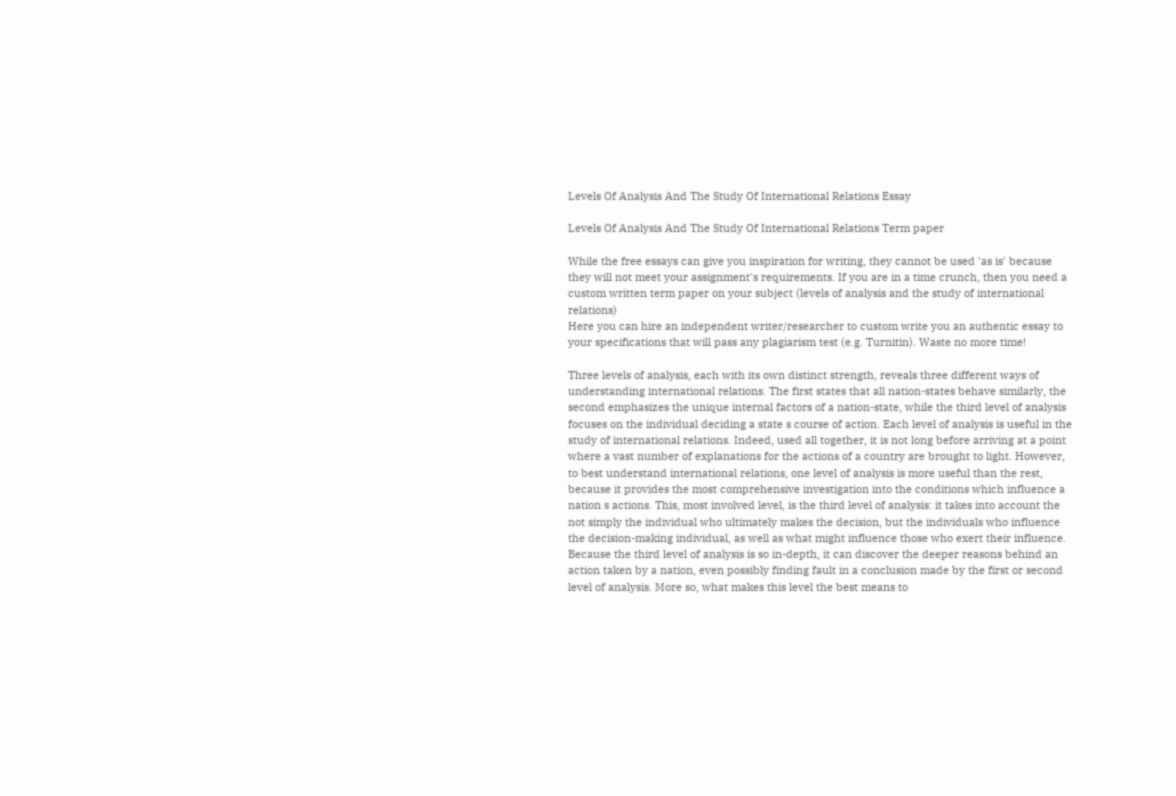Levels Of Analysis And The Study Of International Relations Essay

Levels Of Analysis And The Study Of International Relations Term paper

While the free essays can give you inspiration for writing, they cannot be used 'as is' because they will not meet your assignment's requirements. If you are in a time crunch, then you need a custom written term paper on your subject (levels of analysis and the study of international relations)
Here you can hire an independent writer/researcher to custom write you an authentic essay to your specifications that will pass any plagiarism test (e.g. Turnitin). Waste no more time!

Three levels of analysis, each with its own distinct strength, reveals three different ways of understanding international relations. The first states that all nation-states behave similarly, the second emphasizes the unique internal factors of a nation-state, while the third level of analysis focuses on the individual deciding a state s course of action. Each level of analysis is useful in the study of international relations. Indeed, used all together, it is not long before arriving at a point where a vast number of explanations for the actions of a country are brought to light. However, to best understand international relations, one level of analysis is more useful than the rest, because it provides the most comprehensive investigation into the conditions which influence a nation s actions. This, most involved level, is the third level of analysis: it takes into account the not simply the individual who ultimately makes the decision, but the individuals who influence the decision-making individual, as well as what might influence those who exert their influence. Because the third level of analysis is so in-depth, it can discover the deeper reasons behind an action taken by a nation, even possibly finding fault in a conclusion made by the first or second level of analysis. More so, what makes this level the best means to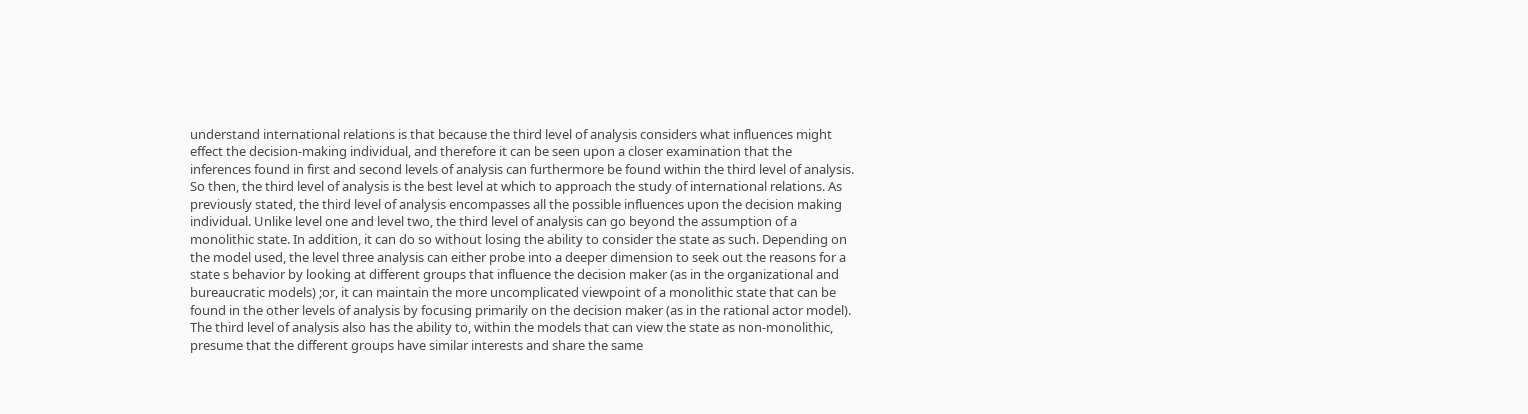understand international relations is that because the third level of analysis considers what influences might effect the decision-making individual, and therefore it can be seen upon a closer examination that the inferences found in first and second levels of analysis can furthermore be found within the third level of analysis. So then, the third level of analysis is the best level at which to approach the study of international relations. As previously stated, the third level of analysis encompasses all the possible influences upon the decision making individual. Unlike level one and level two, the third level of analysis can go beyond the assumption of a monolithic state. In addition, it can do so without losing the ability to consider the state as such. Depending on the model used, the level three analysis can either probe into a deeper dimension to seek out the reasons for a state s behavior by looking at different groups that influence the decision maker (as in the organizational and bureaucratic models) ;or, it can maintain the more uncomplicated viewpoint of a monolithic state that can be found in the other levels of analysis by focusing primarily on the decision maker (as in the rational actor model). The third level of analysis also has the ability to, within the models that can view the state as non-monolithic, presume that the different groups have similar interests and share the same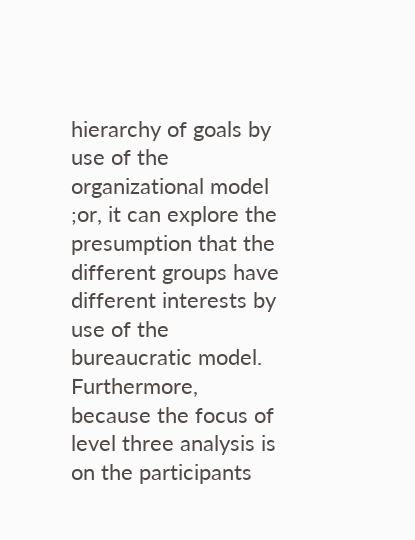hierarchy of goals by use of the organizational model ;or, it can explore the presumption that the different groups have different interests by use of the bureaucratic model. Furthermore, because the focus of level three analysis is on the participants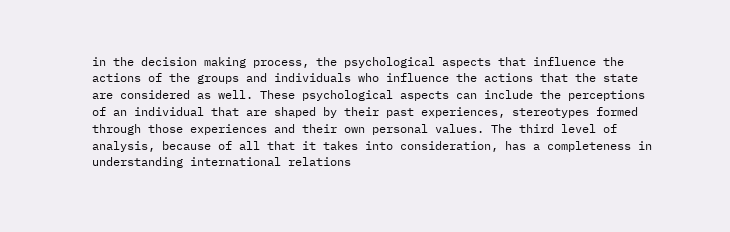in the decision making process, the psychological aspects that influence the actions of the groups and individuals who influence the actions that the state are considered as well. These psychological aspects can include the perceptions of an individual that are shaped by their past experiences, stereotypes formed through those experiences and their own personal values. The third level of analysis, because of all that it takes into consideration, has a completeness in understanding international relations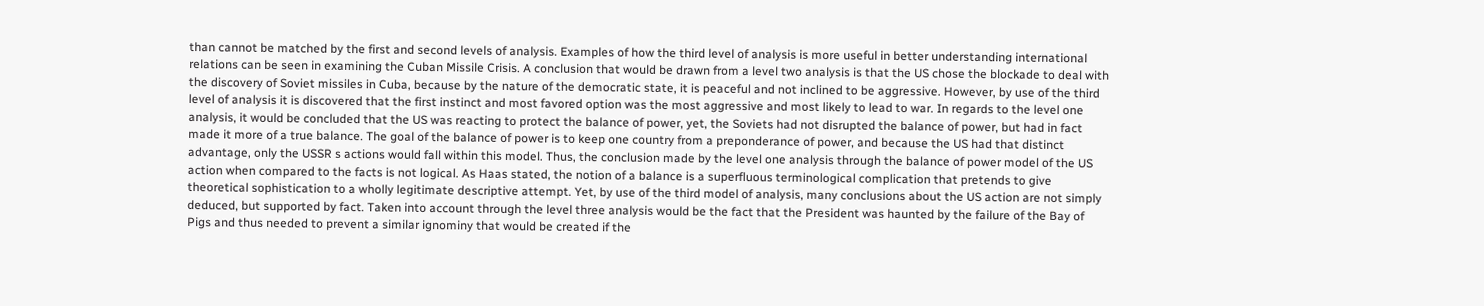than cannot be matched by the first and second levels of analysis. Examples of how the third level of analysis is more useful in better understanding international relations can be seen in examining the Cuban Missile Crisis. A conclusion that would be drawn from a level two analysis is that the US chose the blockade to deal with the discovery of Soviet missiles in Cuba, because by the nature of the democratic state, it is peaceful and not inclined to be aggressive. However, by use of the third level of analysis it is discovered that the first instinct and most favored option was the most aggressive and most likely to lead to war. In regards to the level one analysis, it would be concluded that the US was reacting to protect the balance of power, yet, the Soviets had not disrupted the balance of power, but had in fact made it more of a true balance. The goal of the balance of power is to keep one country from a preponderance of power, and because the US had that distinct advantage, only the USSR s actions would fall within this model. Thus, the conclusion made by the level one analysis through the balance of power model of the US action when compared to the facts is not logical. As Haas stated, the notion of a balance is a superfluous terminological complication that pretends to give theoretical sophistication to a wholly legitimate descriptive attempt. Yet, by use of the third model of analysis, many conclusions about the US action are not simply deduced, but supported by fact. Taken into account through the level three analysis would be the fact that the President was haunted by the failure of the Bay of Pigs and thus needed to prevent a similar ignominy that would be created if the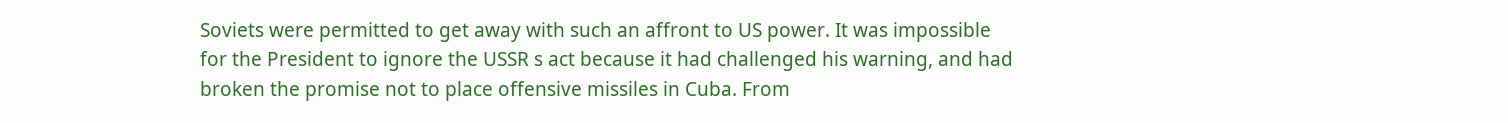Soviets were permitted to get away with such an affront to US power. It was impossible for the President to ignore the USSR s act because it had challenged his warning, and had broken the promise not to place offensive missiles in Cuba. From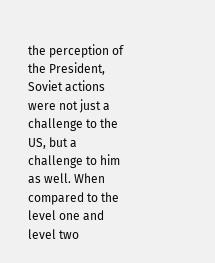the perception of the President, Soviet actions were not just a challenge to the US, but a challenge to him as well. When compared to the level one and level two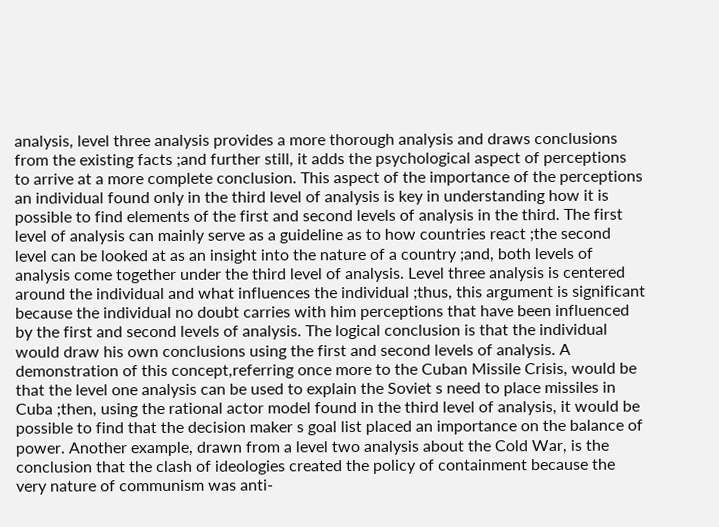analysis, level three analysis provides a more thorough analysis and draws conclusions from the existing facts ;and further still, it adds the psychological aspect of perceptions to arrive at a more complete conclusion. This aspect of the importance of the perceptions an individual found only in the third level of analysis is key in understanding how it is possible to find elements of the first and second levels of analysis in the third. The first level of analysis can mainly serve as a guideline as to how countries react ;the second level can be looked at as an insight into the nature of a country ;and, both levels of analysis come together under the third level of analysis. Level three analysis is centered around the individual and what influences the individual ;thus, this argument is significant because the individual no doubt carries with him perceptions that have been influenced by the first and second levels of analysis. The logical conclusion is that the individual would draw his own conclusions using the first and second levels of analysis. A demonstration of this concept,referring once more to the Cuban Missile Crisis, would be that the level one analysis can be used to explain the Soviet s need to place missiles in Cuba ;then, using the rational actor model found in the third level of analysis, it would be possible to find that the decision maker s goal list placed an importance on the balance of power. Another example, drawn from a level two analysis about the Cold War, is the conclusion that the clash of ideologies created the policy of containment because the very nature of communism was anti-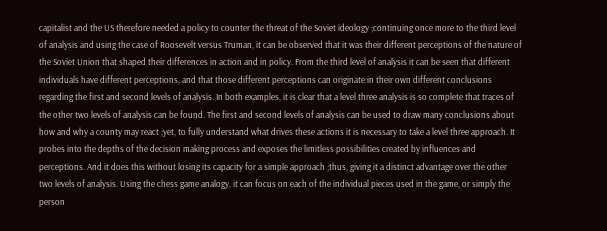capitalist and the US therefore needed a policy to counter the threat of the Soviet ideology ;continuing once more to the third level of analysis and using the case of Roosevelt versus Truman, it can be observed that it was their different perceptions of the nature of the Soviet Union that shaped their differences in action and in policy. From the third level of analysis it can be seen that different individuals have different perceptions, and that those different perceptions can originate in their own different conclusions regarding the first and second levels of analysis. In both examples, it is clear that a level three analysis is so complete that traces of the other two levels of analysis can be found. The first and second levels of analysis can be used to draw many conclusions about how and why a county may react ;yet, to fully understand what drives these actions it is necessary to take a level three approach. It probes into the depths of the decision making process and exposes the limitless possibilities created by influences and perceptions. And it does this without losing its capacity for a simple approach ;thus, giving it a distinct advantage over the other two levels of analysis. Using the chess game analogy, it can focus on each of the individual pieces used in the game, or simply the person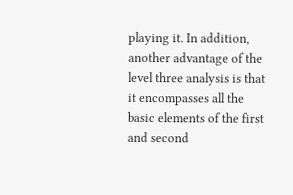playing it. In addition, another advantage of the level three analysis is that it encompasses all the basic elements of the first and second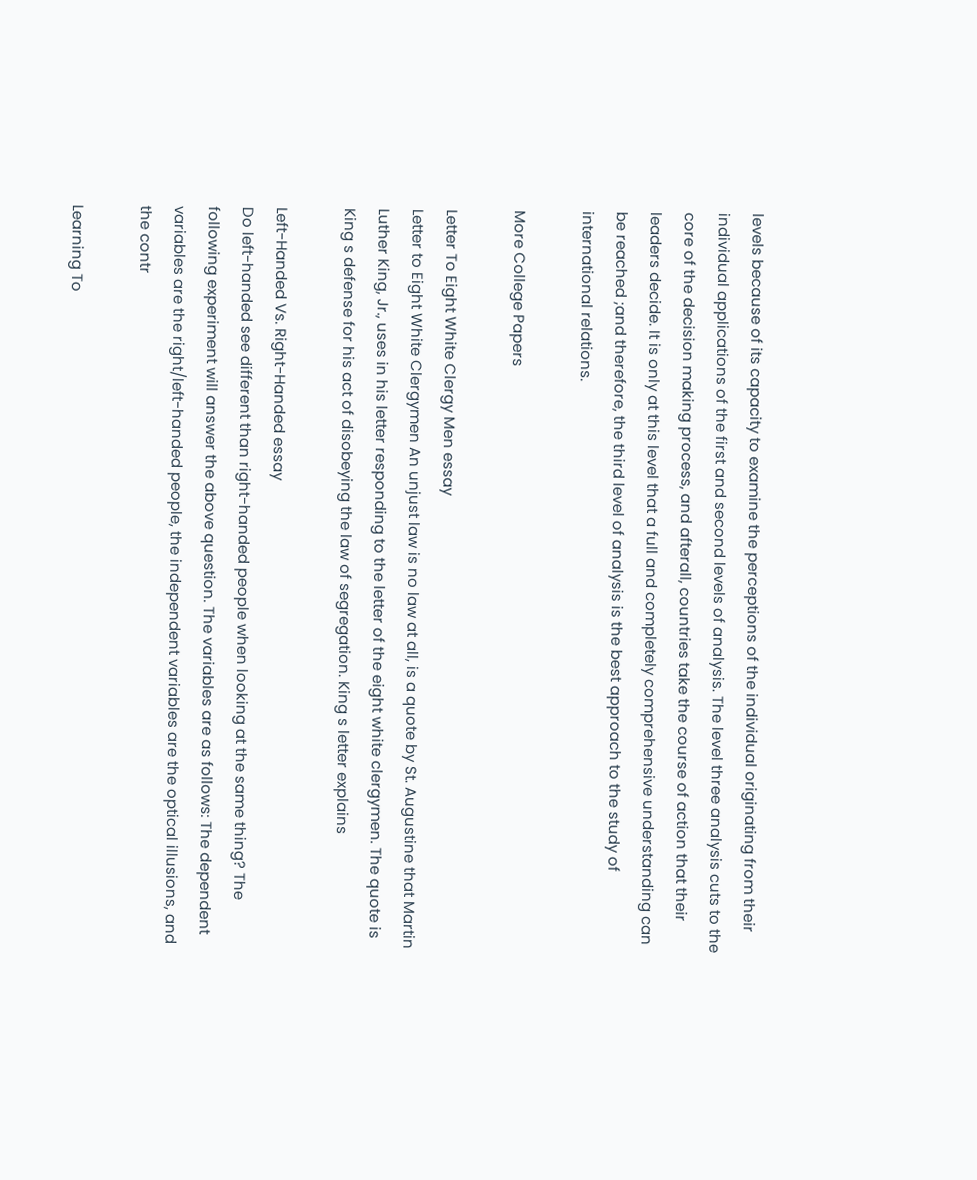levels because of its capacity to examine the perceptions of the individual originating from their individual applications of the first and second levels of analysis. The level three analysis cuts to the core of the decision making process, and afterall, countries take the course of action that their leaders decide. It is only at this level that a full and completely comprehensive understanding can be reached ;and therefore, the third level of analysis is the best approach to the study of international relations.

More College Papers

Letter To Eight White Clergy Men essay
Letter to Eight White Clergymen An unjust law is no law at all, is a quote by St. Augustine that Martin Luther King, Jr., uses in his letter responding to the letter of the eight white clergymen. The quote is King s defense for his act of disobeying the law of segregation. King s letter explains

Left-Handed Vs. Right-Handed essay
Do left-handed see different than right-handed people when looking at the same thing? The following experiment will answer the above question. The variables are as follows: The dependent variables are the right/left-handed people, the independent variables are the optical illusions, and the contr

Learning To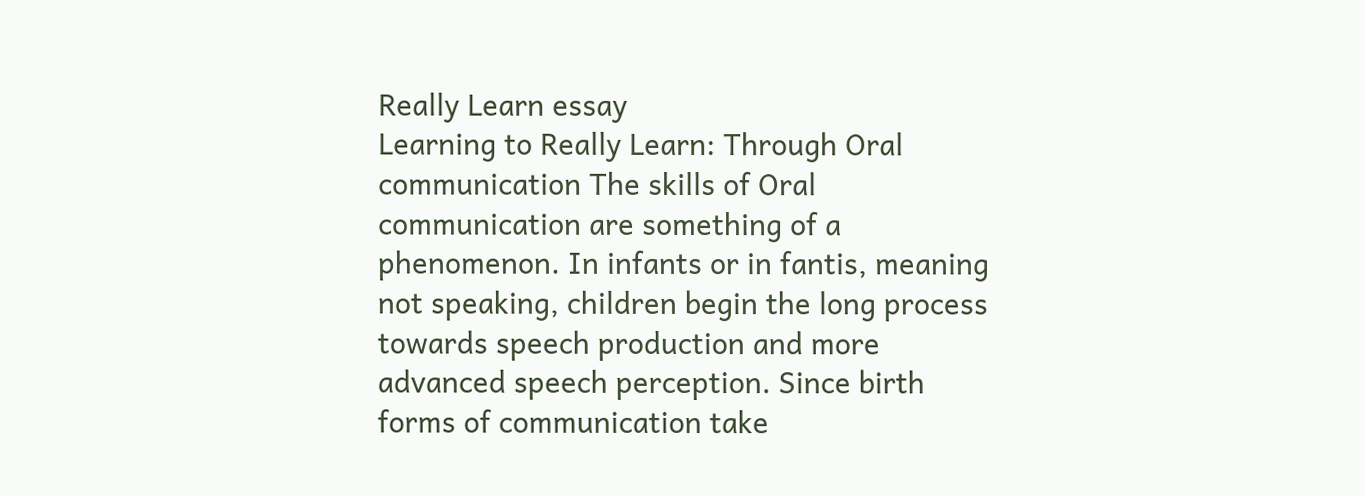Really Learn essay
Learning to Really Learn: Through Oral communication The skills of Oral communication are something of a phenomenon. In infants or in fantis, meaning not speaking, children begin the long process towards speech production and more advanced speech perception. Since birth forms of communication take